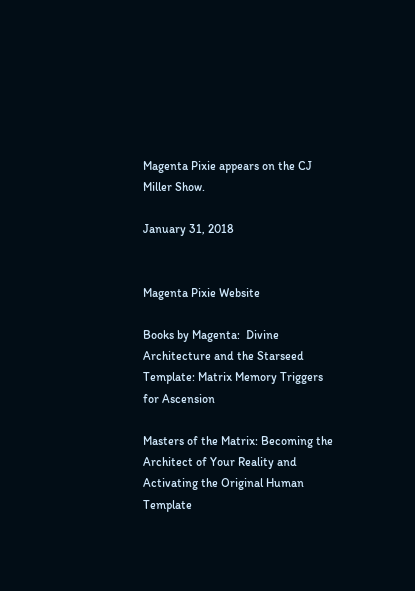Magenta Pixie appears on the CJ Miller Show.

January 31, 2018


Magenta Pixie Website

Books by Magenta:  Divine Architecture and the Starseed Template: Matrix Memory Triggers for Ascension

Masters of the Matrix: Becoming the Architect of Your Reality and Activating the Original Human Template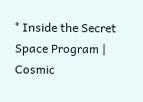° Inside the Secret Space Program | Cosmic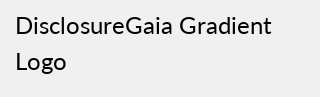DisclosureGaia Gradient Logo